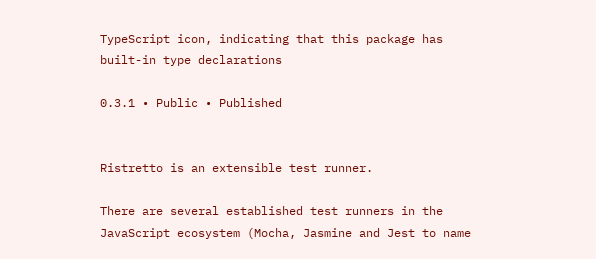TypeScript icon, indicating that this package has built-in type declarations

0.3.1 • Public • Published


Ristretto is an extensible test runner.

There are several established test runners in the JavaScript ecosystem (Mocha, Jasmine and Jest to name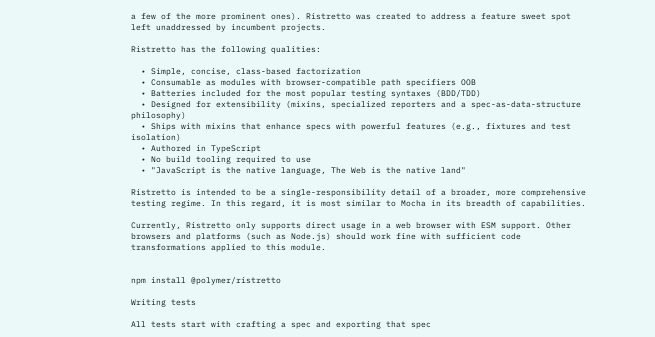a few of the more prominent ones). Ristretto was created to address a feature sweet spot left unaddressed by incumbent projects.

Ristretto has the following qualities:

  • Simple, concise, class-based factorization
  • Consumable as modules with browser-compatible path specifiers OOB
  • Batteries included for the most popular testing syntaxes (BDD/TDD)
  • Designed for extensibility (mixins, specialized reporters and a spec-as-data-structure philosophy)
  • Ships with mixins that enhance specs with powerful features (e.g., fixtures and test isolation)
  • Authored in TypeScript
  • No build tooling required to use
  • "JavaScript is the native language, The Web is the native land"

Ristretto is intended to be a single-responsibility detail of a broader, more comprehensive testing regime. In this regard, it is most similar to Mocha in its breadth of capabilities.

Currently, Ristretto only supports direct usage in a web browser with ESM support. Other browsers and platforms (such as Node.js) should work fine with sufficient code transformations applied to this module.


npm install @polymer/ristretto

Writing tests

All tests start with crafting a spec and exporting that spec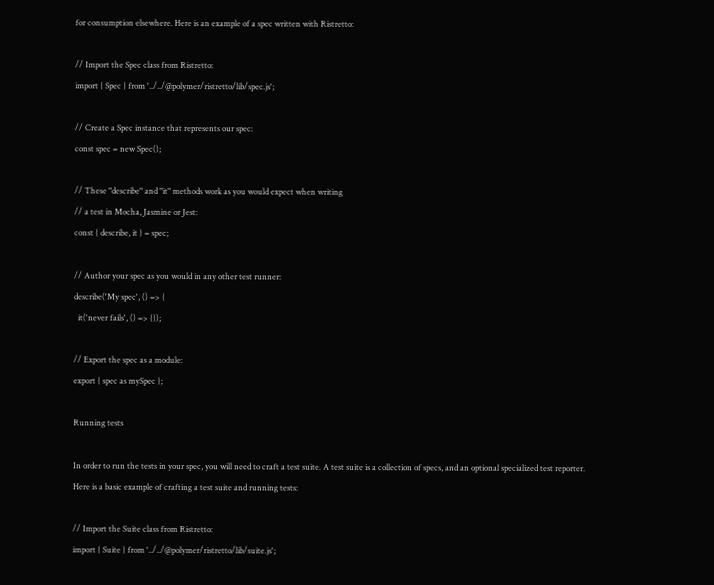for consumption elsewhere. Here is an example of a spec written with Ristretto:

// Import the Spec class from Ristretto:
import { Spec } from '../../@polymer/ristretto/lib/spec.js';

// Create a Spec instance that represents our spec:
const spec = new Spec();

// These "describe" and "it" methods work as you would expect when writing
// a test in Mocha, Jasmine or Jest:
const { describe, it } = spec;

// Author your spec as you would in any other test runner:
describe('My spec', () => {
  it('never fails', () => {});

// Export the spec as a module:
export { spec as mySpec };

Running tests

In order to run the tests in your spec, you will need to craft a test suite. A test suite is a collection of specs, and an optional specialized test reporter. Here is a basic example of crafting a test suite and running tests:

// Import the Suite class from Ristretto:
import { Suite } from '../../@polymer/ristretto/lib/suite.js';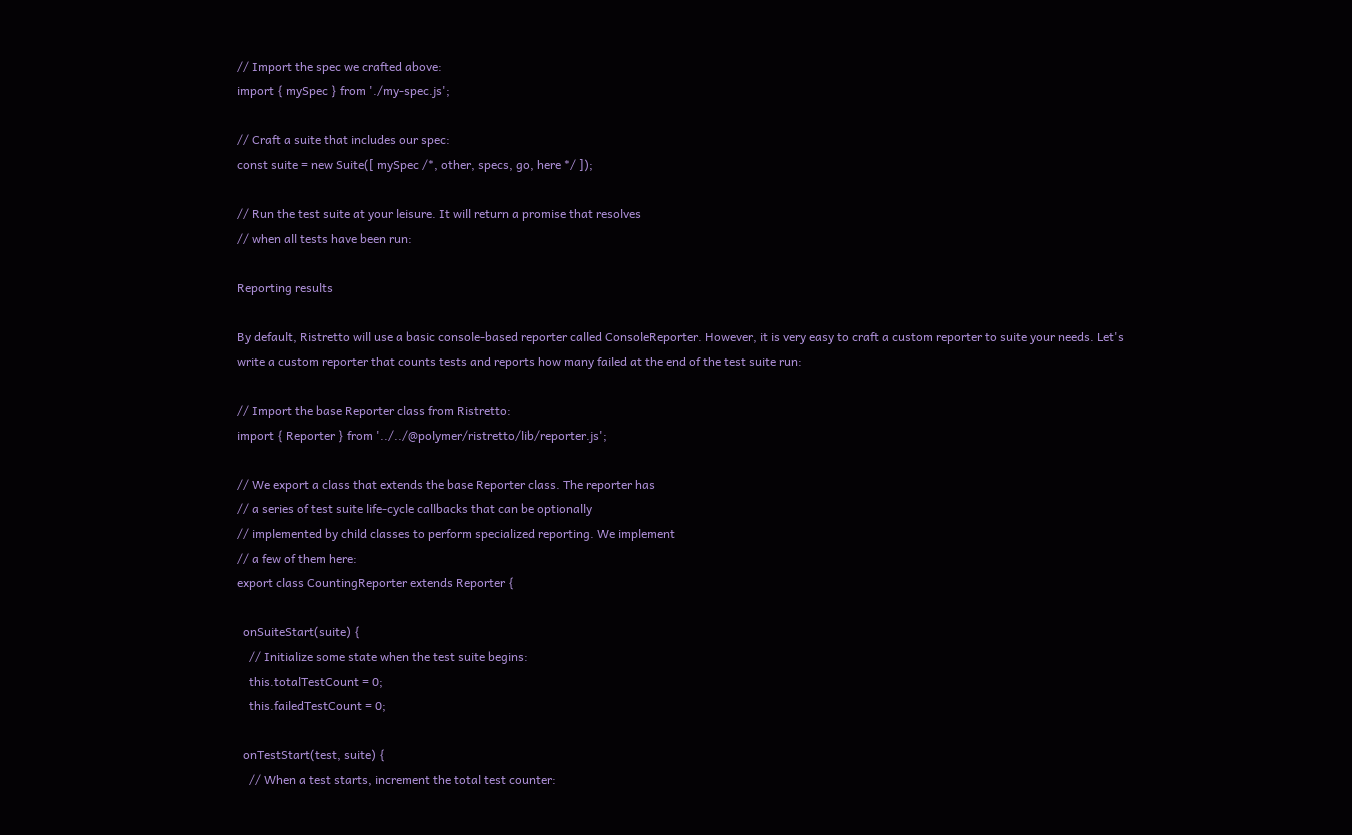// Import the spec we crafted above:
import { mySpec } from './my-spec.js';

// Craft a suite that includes our spec:
const suite = new Suite([ mySpec /*, other, specs, go, here */ ]);

// Run the test suite at your leisure. It will return a promise that resolves
// when all tests have been run:

Reporting results

By default, Ristretto will use a basic console-based reporter called ConsoleReporter. However, it is very easy to craft a custom reporter to suite your needs. Let's write a custom reporter that counts tests and reports how many failed at the end of the test suite run:

// Import the base Reporter class from Ristretto:
import { Reporter } from '../../@polymer/ristretto/lib/reporter.js';

// We export a class that extends the base Reporter class. The reporter has
// a series of test suite life-cycle callbacks that can be optionally
// implemented by child classes to perform specialized reporting. We implement
// a few of them here:
export class CountingReporter extends Reporter {

  onSuiteStart(suite) {
    // Initialize some state when the test suite begins:
    this.totalTestCount = 0;
    this.failedTestCount = 0;

  onTestStart(test, suite) {
    // When a test starts, increment the total test counter: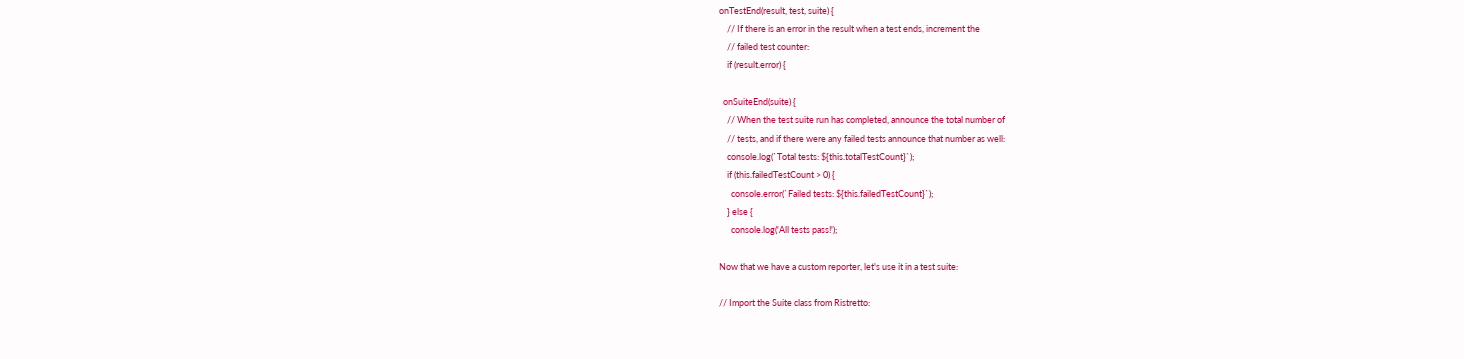onTestEnd(result, test, suite) {
    // If there is an error in the result when a test ends, increment the
    // failed test counter:
    if (result.error) {

  onSuiteEnd(suite) {
    // When the test suite run has completed, announce the total number of
    // tests, and if there were any failed tests announce that number as well:
    console.log(`Total tests: ${this.totalTestCount}`);
    if (this.failedTestCount > 0) {
      console.error(`Failed tests: ${this.failedTestCount}`);
    } else {
      console.log('All tests pass!');

Now that we have a custom reporter, let's use it in a test suite:

// Import the Suite class from Ristretto: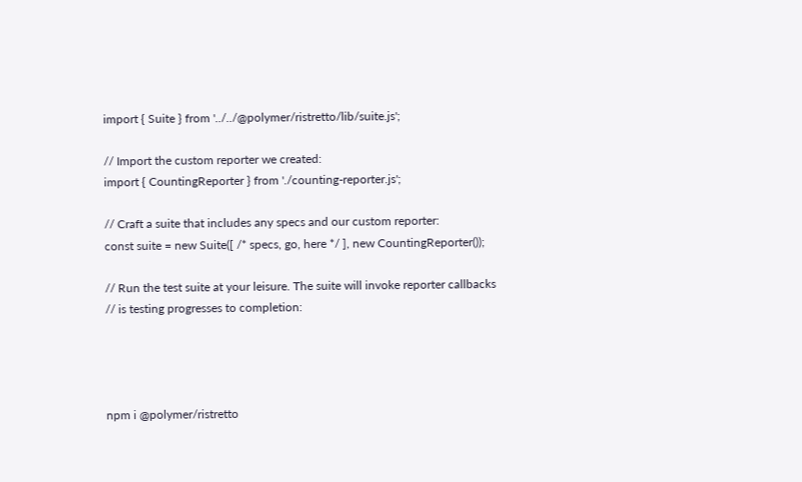import { Suite } from '../../@polymer/ristretto/lib/suite.js';

// Import the custom reporter we created:
import { CountingReporter } from './counting-reporter.js';

// Craft a suite that includes any specs and our custom reporter:
const suite = new Suite([ /* specs, go, here */ ], new CountingReporter());

// Run the test suite at your leisure. The suite will invoke reporter callbacks
// is testing progresses to completion:




npm i @polymer/ristretto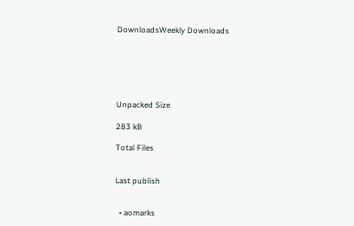DownloadsWeekly Downloads






Unpacked Size

283 kB

Total Files


Last publish


  • aomarks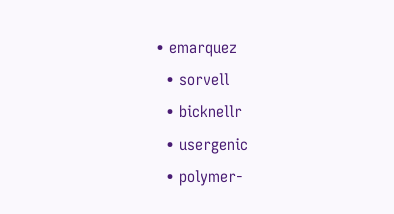• emarquez
  • sorvell
  • bicknellr
  • usergenic
  • polymer-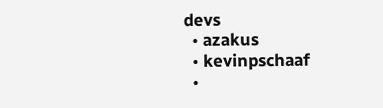devs
  • azakus
  • kevinpschaaf
  •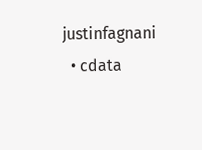justinfagnani
  • cdata